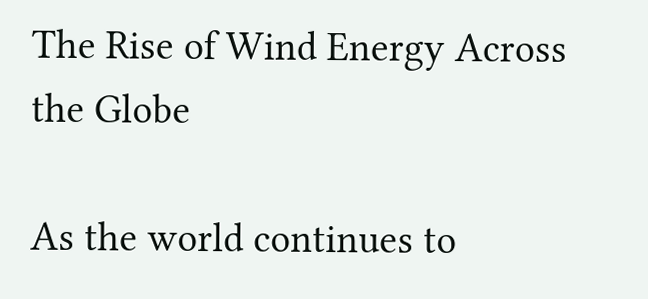The Rise of Wind Energy Across the Globe

As the world continues to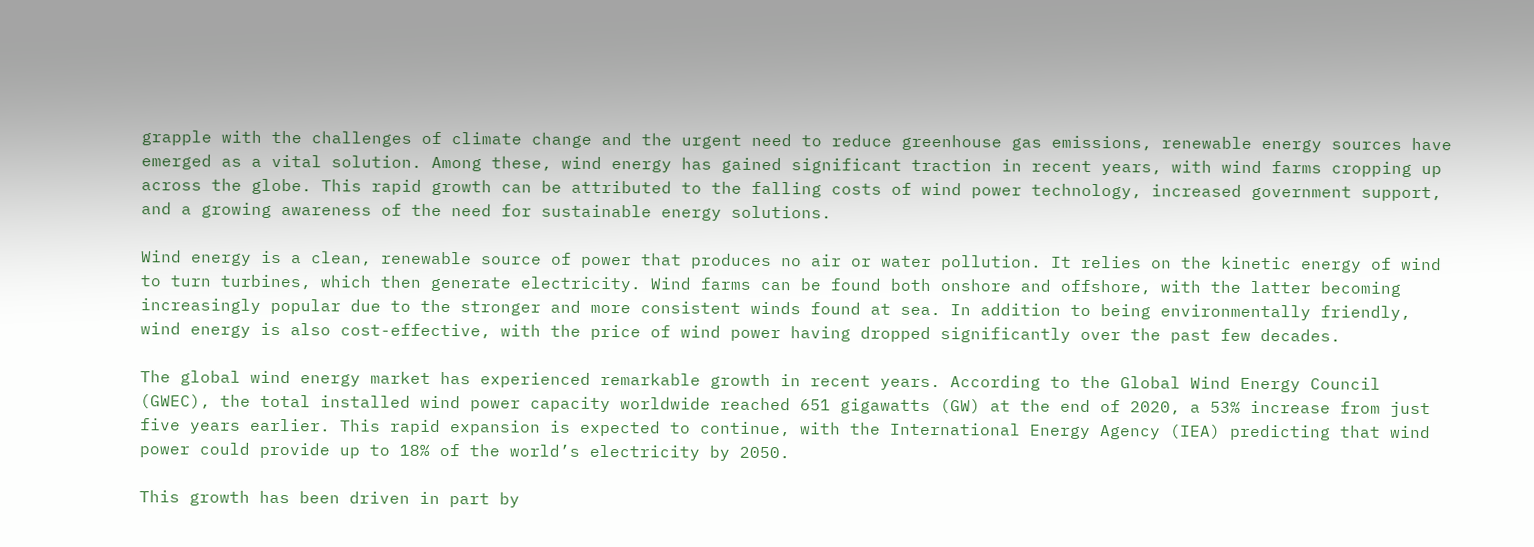grapple with the challenges of climate change and the urgent need to reduce greenhouse gas emissions, renewable energy sources have emerged as a vital solution. Among these, wind energy has gained significant traction in recent years, with wind farms cropping up across the globe. This rapid growth can be attributed to the falling costs of wind power technology, increased government support, and a growing awareness of the need for sustainable energy solutions.

Wind energy is a clean, renewable source of power that produces no air or water pollution. It relies on the kinetic energy of wind to turn turbines, which then generate electricity. Wind farms can be found both onshore and offshore, with the latter becoming increasingly popular due to the stronger and more consistent winds found at sea. In addition to being environmentally friendly, wind energy is also cost-effective, with the price of wind power having dropped significantly over the past few decades.

The global wind energy market has experienced remarkable growth in recent years. According to the Global Wind Energy Council (GWEC), the total installed wind power capacity worldwide reached 651 gigawatts (GW) at the end of 2020, a 53% increase from just five years earlier. This rapid expansion is expected to continue, with the International Energy Agency (IEA) predicting that wind power could provide up to 18% of the world’s electricity by 2050.

This growth has been driven in part by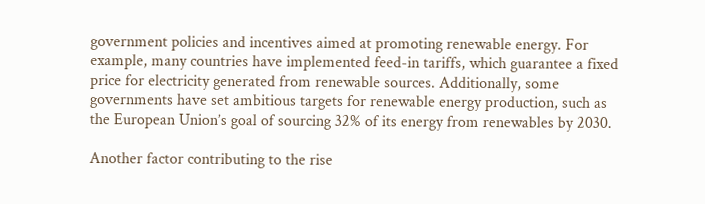government policies and incentives aimed at promoting renewable energy. For example, many countries have implemented feed-in tariffs, which guarantee a fixed price for electricity generated from renewable sources. Additionally, some governments have set ambitious targets for renewable energy production, such as the European Union’s goal of sourcing 32% of its energy from renewables by 2030.

Another factor contributing to the rise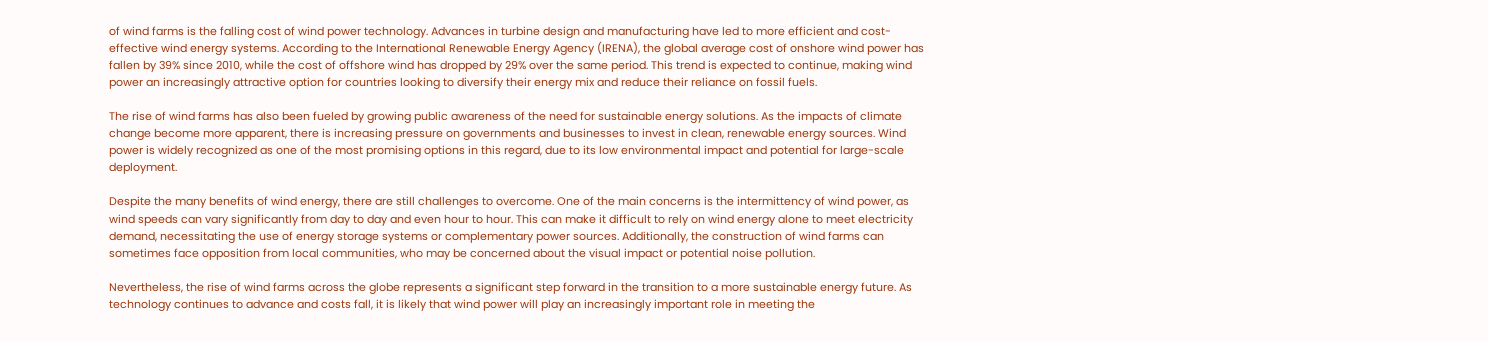of wind farms is the falling cost of wind power technology. Advances in turbine design and manufacturing have led to more efficient and cost-effective wind energy systems. According to the International Renewable Energy Agency (IRENA), the global average cost of onshore wind power has fallen by 39% since 2010, while the cost of offshore wind has dropped by 29% over the same period. This trend is expected to continue, making wind power an increasingly attractive option for countries looking to diversify their energy mix and reduce their reliance on fossil fuels.

The rise of wind farms has also been fueled by growing public awareness of the need for sustainable energy solutions. As the impacts of climate change become more apparent, there is increasing pressure on governments and businesses to invest in clean, renewable energy sources. Wind power is widely recognized as one of the most promising options in this regard, due to its low environmental impact and potential for large-scale deployment.

Despite the many benefits of wind energy, there are still challenges to overcome. One of the main concerns is the intermittency of wind power, as wind speeds can vary significantly from day to day and even hour to hour. This can make it difficult to rely on wind energy alone to meet electricity demand, necessitating the use of energy storage systems or complementary power sources. Additionally, the construction of wind farms can sometimes face opposition from local communities, who may be concerned about the visual impact or potential noise pollution.

Nevertheless, the rise of wind farms across the globe represents a significant step forward in the transition to a more sustainable energy future. As technology continues to advance and costs fall, it is likely that wind power will play an increasingly important role in meeting the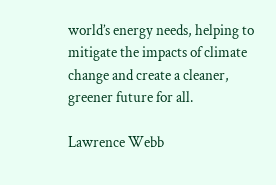world’s energy needs, helping to mitigate the impacts of climate change and create a cleaner, greener future for all.

Lawrence Webb